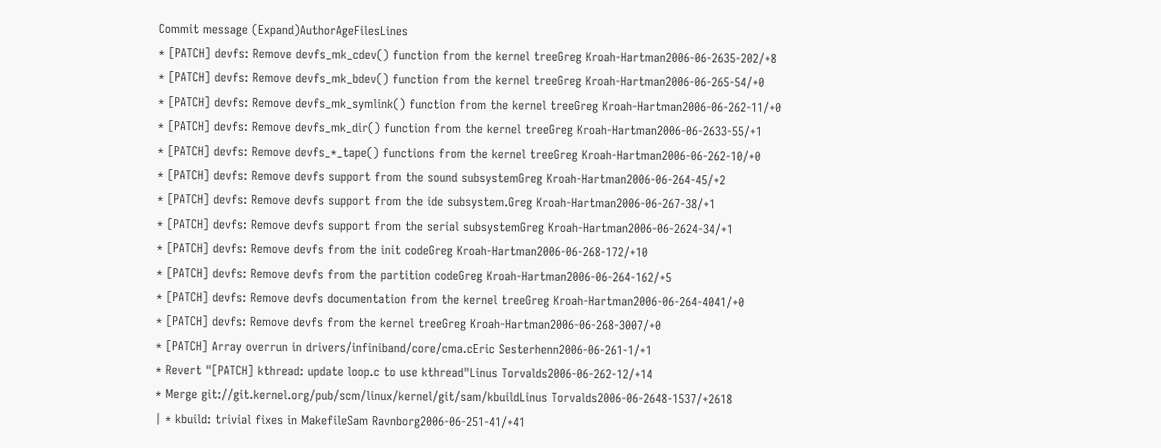Commit message (Expand)AuthorAgeFilesLines
* [PATCH] devfs: Remove devfs_mk_cdev() function from the kernel treeGreg Kroah-Hartman2006-06-2635-202/+8
* [PATCH] devfs: Remove devfs_mk_bdev() function from the kernel treeGreg Kroah-Hartman2006-06-265-54/+0
* [PATCH] devfs: Remove devfs_mk_symlink() function from the kernel treeGreg Kroah-Hartman2006-06-262-11/+0
* [PATCH] devfs: Remove devfs_mk_dir() function from the kernel treeGreg Kroah-Hartman2006-06-2633-55/+1
* [PATCH] devfs: Remove devfs_*_tape() functions from the kernel treeGreg Kroah-Hartman2006-06-262-10/+0
* [PATCH] devfs: Remove devfs support from the sound subsystemGreg Kroah-Hartman2006-06-264-45/+2
* [PATCH] devfs: Remove devfs support from the ide subsystem.Greg Kroah-Hartman2006-06-267-38/+1
* [PATCH] devfs: Remove devfs support from the serial subsystemGreg Kroah-Hartman2006-06-2624-34/+1
* [PATCH] devfs: Remove devfs from the init codeGreg Kroah-Hartman2006-06-268-172/+10
* [PATCH] devfs: Remove devfs from the partition codeGreg Kroah-Hartman2006-06-264-162/+5
* [PATCH] devfs: Remove devfs documentation from the kernel treeGreg Kroah-Hartman2006-06-264-4041/+0
* [PATCH] devfs: Remove devfs from the kernel treeGreg Kroah-Hartman2006-06-268-3007/+0
* [PATCH] Array overrun in drivers/infiniband/core/cma.cEric Sesterhenn2006-06-261-1/+1
* Revert "[PATCH] kthread: update loop.c to use kthread"Linus Torvalds2006-06-262-12/+14
* Merge git://git.kernel.org/pub/scm/linux/kernel/git/sam/kbuildLinus Torvalds2006-06-2648-1537/+2618
| * kbuild: trivial fixes in MakefileSam Ravnborg2006-06-251-41/+41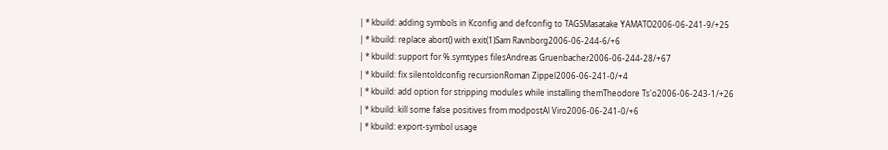| * kbuild: adding symbols in Kconfig and defconfig to TAGSMasatake YAMATO2006-06-241-9/+25
| * kbuild: replace abort() with exit(1)Sam Ravnborg2006-06-244-6/+6
| * kbuild: support for %.symtypes filesAndreas Gruenbacher2006-06-244-28/+67
| * kbuild: fix silentoldconfig recursionRoman Zippel2006-06-241-0/+4
| * kbuild: add option for stripping modules while installing themTheodore Ts'o2006-06-243-1/+26
| * kbuild: kill some false positives from modpostAl Viro2006-06-241-0/+6
| * kbuild: export-symbol usage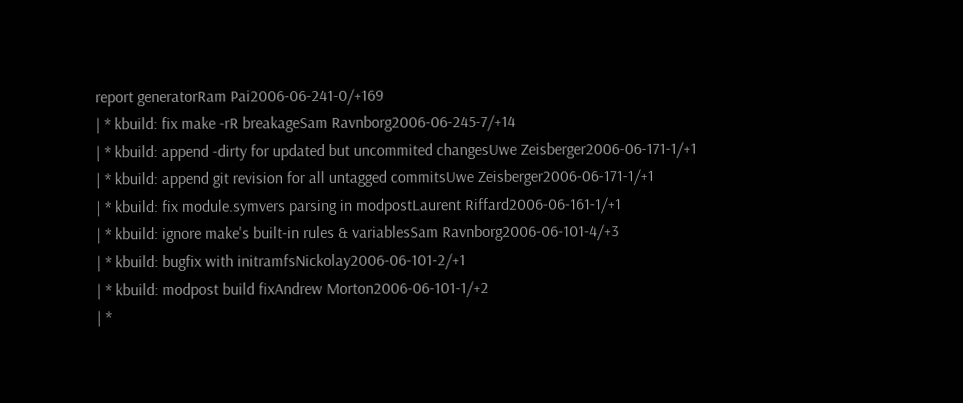report generatorRam Pai2006-06-241-0/+169
| * kbuild: fix make -rR breakageSam Ravnborg2006-06-245-7/+14
| * kbuild: append -dirty for updated but uncommited changesUwe Zeisberger2006-06-171-1/+1
| * kbuild: append git revision for all untagged commitsUwe Zeisberger2006-06-171-1/+1
| * kbuild: fix module.symvers parsing in modpostLaurent Riffard2006-06-161-1/+1
| * kbuild: ignore make's built-in rules & variablesSam Ravnborg2006-06-101-4/+3
| * kbuild: bugfix with initramfsNickolay2006-06-101-2/+1
| * kbuild: modpost build fixAndrew Morton2006-06-101-1/+2
| *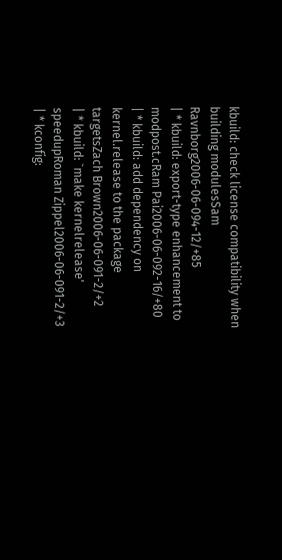kbuild: check license compatibility when building modulesSam Ravnborg2006-06-094-12/+85
| * kbuild: export-type enhancement to modpost.cRam Pai2006-06-092-16/+80
| * kbuild: add dependency on kernel.release to the package targetsZach Brown2006-06-091-2/+2
| * kbuild: `make kernelrelease' speedupRoman Zippel2006-06-091-2/+3
| * kconfig: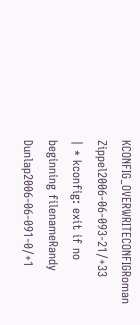KCONFIG_OVERWRITECONFIGRoman Zippel2006-06-093-21/+33
| * kconfig: exit if no beginning filenameRandy Dunlap2006-06-091-0/+1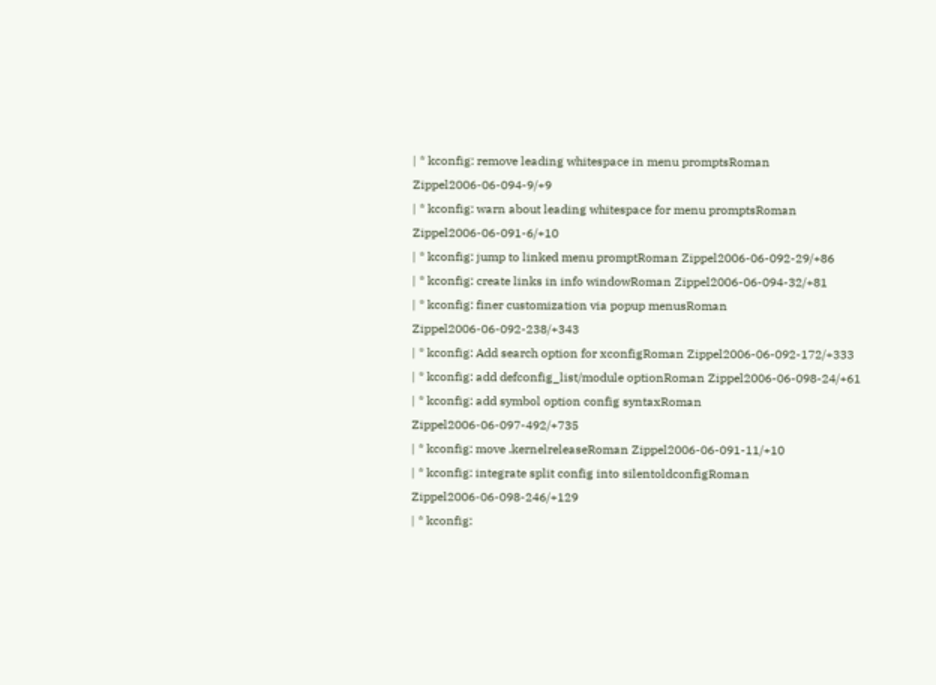| * kconfig: remove leading whitespace in menu promptsRoman Zippel2006-06-094-9/+9
| * kconfig: warn about leading whitespace for menu promptsRoman Zippel2006-06-091-6/+10
| * kconfig: jump to linked menu promptRoman Zippel2006-06-092-29/+86
| * kconfig: create links in info windowRoman Zippel2006-06-094-32/+81
| * kconfig: finer customization via popup menusRoman Zippel2006-06-092-238/+343
| * kconfig: Add search option for xconfigRoman Zippel2006-06-092-172/+333
| * kconfig: add defconfig_list/module optionRoman Zippel2006-06-098-24/+61
| * kconfig: add symbol option config syntaxRoman Zippel2006-06-097-492/+735
| * kconfig: move .kernelreleaseRoman Zippel2006-06-091-11/+10
| * kconfig: integrate split config into silentoldconfigRoman Zippel2006-06-098-246/+129
| * kconfig: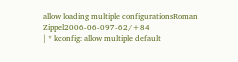allow loading multiple configurationsRoman Zippel2006-06-097-62/+84
| * kconfig: allow multiple default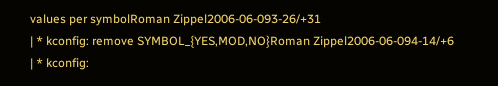values per symbolRoman Zippel2006-06-093-26/+31
| * kconfig: remove SYMBOL_{YES,MOD,NO}Roman Zippel2006-06-094-14/+6
| * kconfig: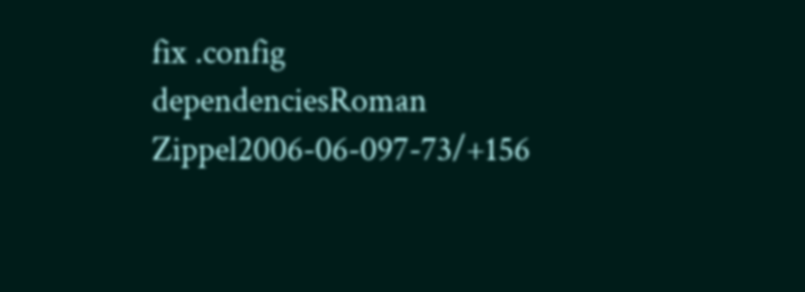fix .config dependenciesRoman Zippel2006-06-097-73/+156